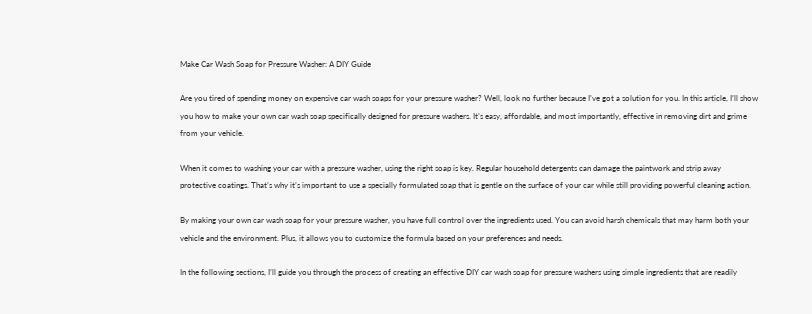Make Car Wash Soap for Pressure Washer: A DIY Guide

Are you tired of spending money on expensive car wash soaps for your pressure washer? Well, look no further because I’ve got a solution for you. In this article, I’ll show you how to make your own car wash soap specifically designed for pressure washers. It’s easy, affordable, and most importantly, effective in removing dirt and grime from your vehicle.

When it comes to washing your car with a pressure washer, using the right soap is key. Regular household detergents can damage the paintwork and strip away protective coatings. That’s why it’s important to use a specially formulated soap that is gentle on the surface of your car while still providing powerful cleaning action.

By making your own car wash soap for your pressure washer, you have full control over the ingredients used. You can avoid harsh chemicals that may harm both your vehicle and the environment. Plus, it allows you to customize the formula based on your preferences and needs.

In the following sections, I’ll guide you through the process of creating an effective DIY car wash soap for pressure washers using simple ingredients that are readily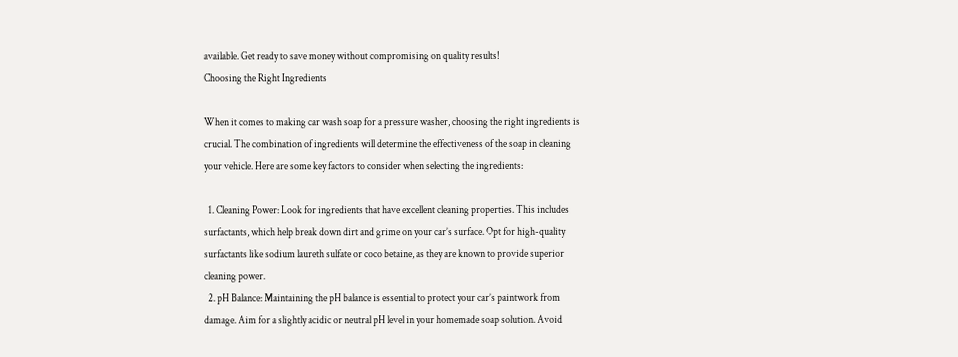available. Get ready to save money without compromising on quality results!
Choosing the Right Ingredients

When it comes to making car wash soap for a pressure washer, choosing the right ingredients is crucial. The combination of ingredients will determine the effectiveness of the soap in cleaning your vehicle. Here are some key factors to consider when selecting the ingredients:

  1. Cleaning Power: Look for ingredients that have excellent cleaning properties. This includes surfactants, which help break down dirt and grime on your car’s surface. Opt for high-quality surfactants like sodium laureth sulfate or coco betaine, as they are known to provide superior cleaning power.
  2. pH Balance: Maintaining the pH balance is essential to protect your car’s paintwork from damage. Aim for a slightly acidic or neutral pH level in your homemade soap solution. Avoid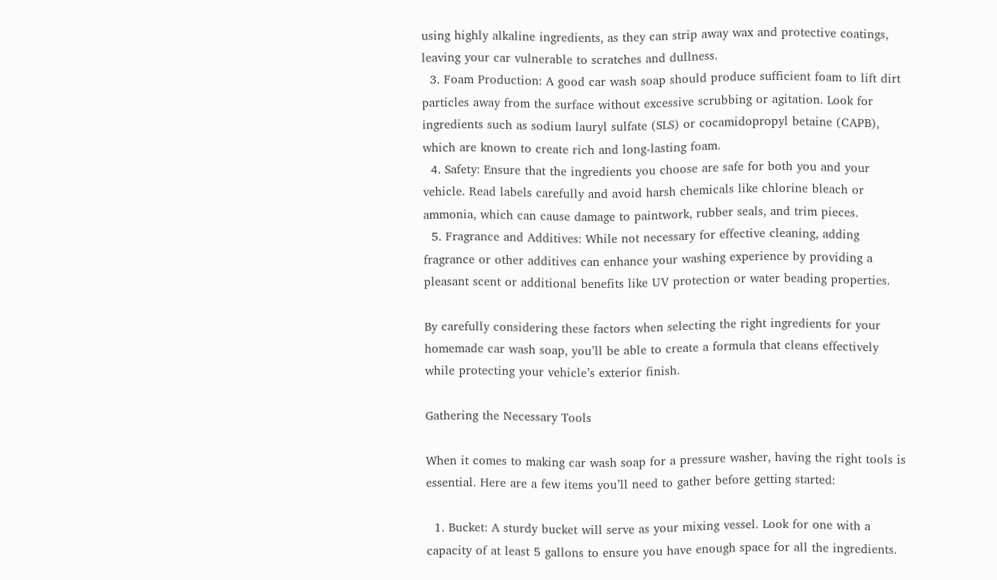using highly alkaline ingredients, as they can strip away wax and protective coatings, leaving your car vulnerable to scratches and dullness.
  3. Foam Production: A good car wash soap should produce sufficient foam to lift dirt particles away from the surface without excessive scrubbing or agitation. Look for ingredients such as sodium lauryl sulfate (SLS) or cocamidopropyl betaine (CAPB), which are known to create rich and long-lasting foam.
  4. Safety: Ensure that the ingredients you choose are safe for both you and your vehicle. Read labels carefully and avoid harsh chemicals like chlorine bleach or ammonia, which can cause damage to paintwork, rubber seals, and trim pieces.
  5. Fragrance and Additives: While not necessary for effective cleaning, adding fragrance or other additives can enhance your washing experience by providing a pleasant scent or additional benefits like UV protection or water beading properties.

By carefully considering these factors when selecting the right ingredients for your homemade car wash soap, you’ll be able to create a formula that cleans effectively while protecting your vehicle’s exterior finish.

Gathering the Necessary Tools

When it comes to making car wash soap for a pressure washer, having the right tools is essential. Here are a few items you’ll need to gather before getting started:

  1. Bucket: A sturdy bucket will serve as your mixing vessel. Look for one with a capacity of at least 5 gallons to ensure you have enough space for all the ingredients.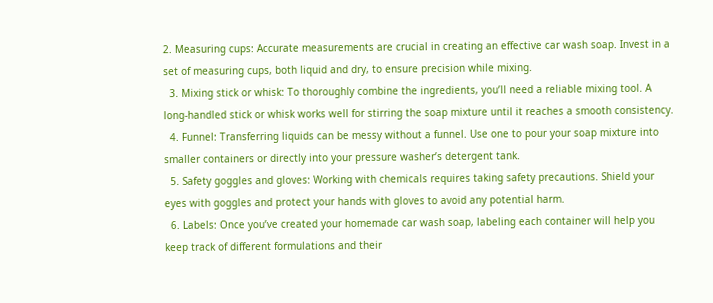2. Measuring cups: Accurate measurements are crucial in creating an effective car wash soap. Invest in a set of measuring cups, both liquid and dry, to ensure precision while mixing.
  3. Mixing stick or whisk: To thoroughly combine the ingredients, you’ll need a reliable mixing tool. A long-handled stick or whisk works well for stirring the soap mixture until it reaches a smooth consistency.
  4. Funnel: Transferring liquids can be messy without a funnel. Use one to pour your soap mixture into smaller containers or directly into your pressure washer’s detergent tank.
  5. Safety goggles and gloves: Working with chemicals requires taking safety precautions. Shield your eyes with goggles and protect your hands with gloves to avoid any potential harm.
  6. Labels: Once you’ve created your homemade car wash soap, labeling each container will help you keep track of different formulations and their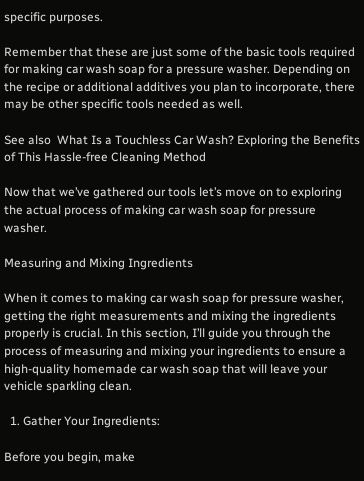specific purposes.

Remember that these are just some of the basic tools required for making car wash soap for a pressure washer. Depending on the recipe or additional additives you plan to incorporate, there may be other specific tools needed as well.

See also  What Is a Touchless Car Wash? Exploring the Benefits of This Hassle-free Cleaning Method

Now that we’ve gathered our tools let’s move on to exploring the actual process of making car wash soap for pressure washer.

Measuring and Mixing Ingredients

When it comes to making car wash soap for pressure washer, getting the right measurements and mixing the ingredients properly is crucial. In this section, I’ll guide you through the process of measuring and mixing your ingredients to ensure a high-quality homemade car wash soap that will leave your vehicle sparkling clean.

  1. Gather Your Ingredients:

Before you begin, make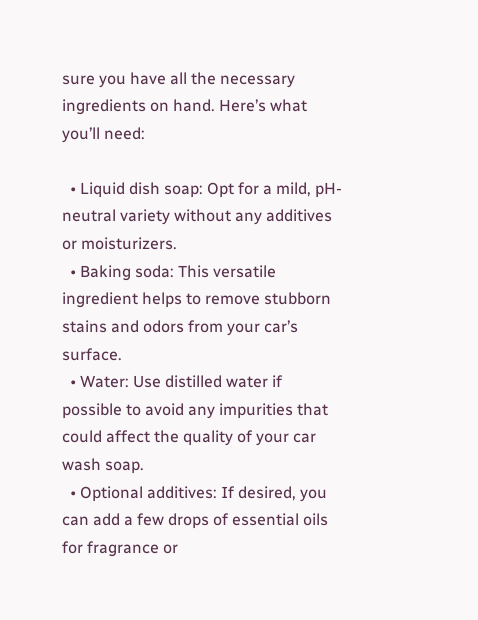sure you have all the necessary ingredients on hand. Here’s what you’ll need:

  • Liquid dish soap: Opt for a mild, pH-neutral variety without any additives or moisturizers.
  • Baking soda: This versatile ingredient helps to remove stubborn stains and odors from your car’s surface.
  • Water: Use distilled water if possible to avoid any impurities that could affect the quality of your car wash soap.
  • Optional additives: If desired, you can add a few drops of essential oils for fragrance or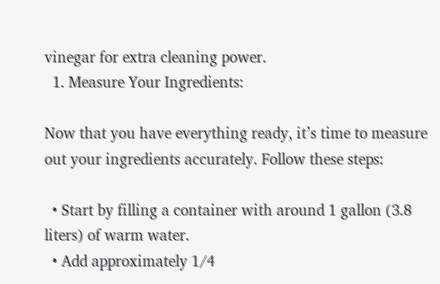vinegar for extra cleaning power.
  1. Measure Your Ingredients:

Now that you have everything ready, it’s time to measure out your ingredients accurately. Follow these steps:

  • Start by filling a container with around 1 gallon (3.8 liters) of warm water.
  • Add approximately 1/4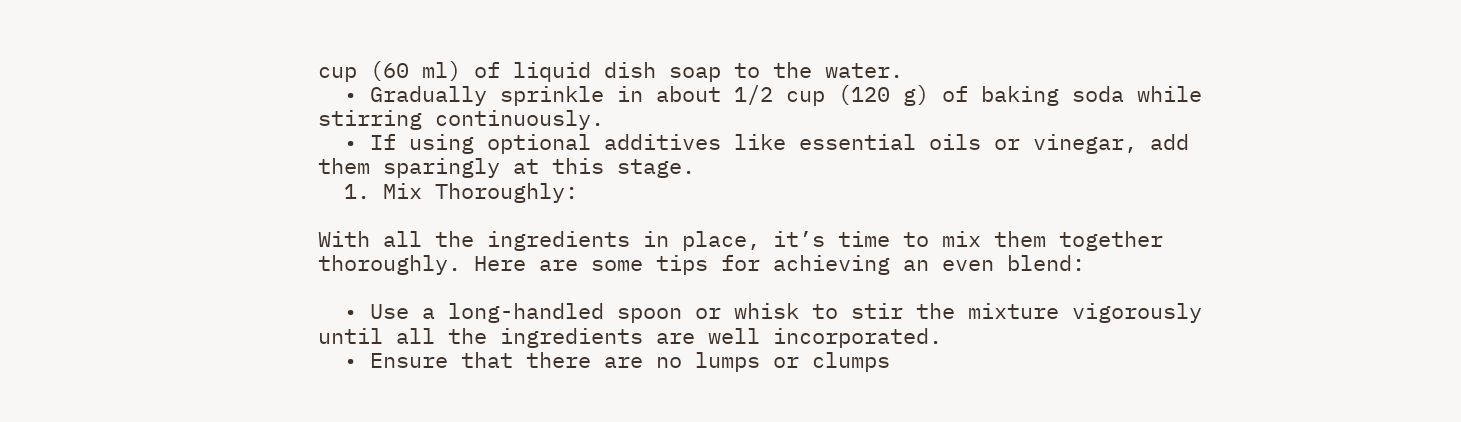cup (60 ml) of liquid dish soap to the water.
  • Gradually sprinkle in about 1/2 cup (120 g) of baking soda while stirring continuously.
  • If using optional additives like essential oils or vinegar, add them sparingly at this stage.
  1. Mix Thoroughly:

With all the ingredients in place, it’s time to mix them together thoroughly. Here are some tips for achieving an even blend:

  • Use a long-handled spoon or whisk to stir the mixture vigorously until all the ingredients are well incorporated.
  • Ensure that there are no lumps or clumps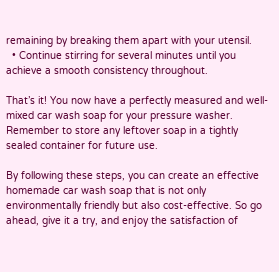remaining by breaking them apart with your utensil.
  • Continue stirring for several minutes until you achieve a smooth consistency throughout.

That’s it! You now have a perfectly measured and well-mixed car wash soap for your pressure washer. Remember to store any leftover soap in a tightly sealed container for future use.

By following these steps, you can create an effective homemade car wash soap that is not only environmentally friendly but also cost-effective. So go ahead, give it a try, and enjoy the satisfaction of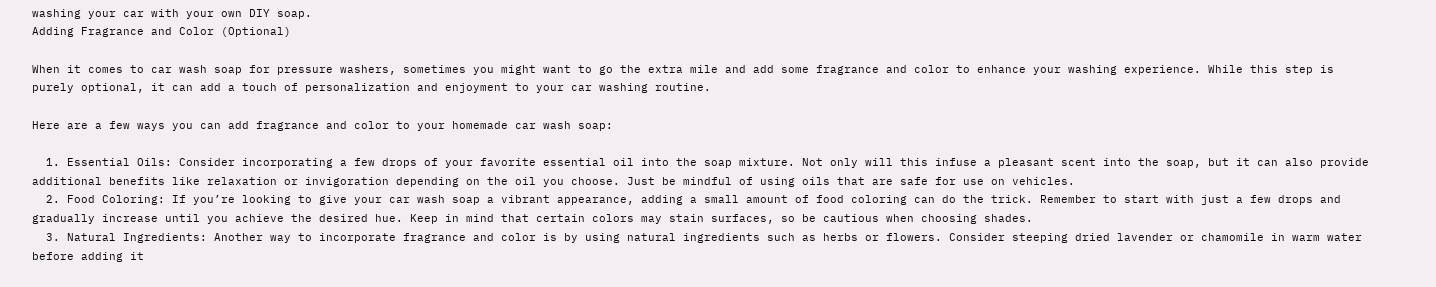washing your car with your own DIY soap.
Adding Fragrance and Color (Optional)

When it comes to car wash soap for pressure washers, sometimes you might want to go the extra mile and add some fragrance and color to enhance your washing experience. While this step is purely optional, it can add a touch of personalization and enjoyment to your car washing routine.

Here are a few ways you can add fragrance and color to your homemade car wash soap:

  1. Essential Oils: Consider incorporating a few drops of your favorite essential oil into the soap mixture. Not only will this infuse a pleasant scent into the soap, but it can also provide additional benefits like relaxation or invigoration depending on the oil you choose. Just be mindful of using oils that are safe for use on vehicles.
  2. Food Coloring: If you’re looking to give your car wash soap a vibrant appearance, adding a small amount of food coloring can do the trick. Remember to start with just a few drops and gradually increase until you achieve the desired hue. Keep in mind that certain colors may stain surfaces, so be cautious when choosing shades.
  3. Natural Ingredients: Another way to incorporate fragrance and color is by using natural ingredients such as herbs or flowers. Consider steeping dried lavender or chamomile in warm water before adding it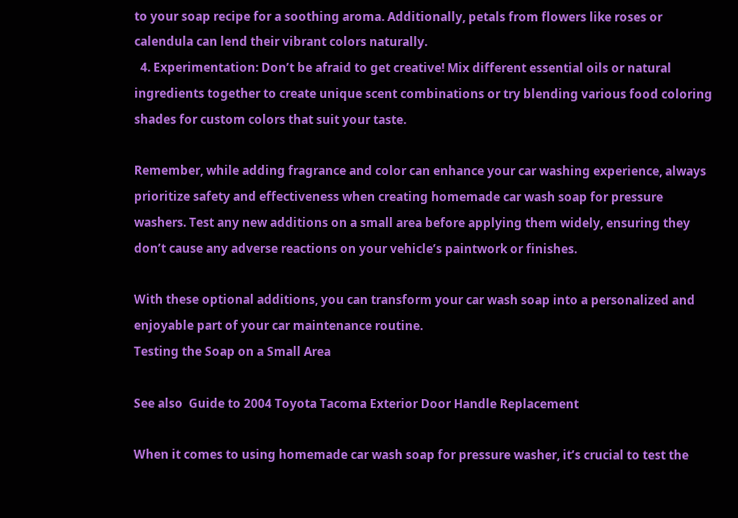to your soap recipe for a soothing aroma. Additionally, petals from flowers like roses or calendula can lend their vibrant colors naturally.
  4. Experimentation: Don’t be afraid to get creative! Mix different essential oils or natural ingredients together to create unique scent combinations or try blending various food coloring shades for custom colors that suit your taste.

Remember, while adding fragrance and color can enhance your car washing experience, always prioritize safety and effectiveness when creating homemade car wash soap for pressure washers. Test any new additions on a small area before applying them widely, ensuring they don’t cause any adverse reactions on your vehicle’s paintwork or finishes.

With these optional additions, you can transform your car wash soap into a personalized and enjoyable part of your car maintenance routine.
Testing the Soap on a Small Area

See also  Guide to 2004 Toyota Tacoma Exterior Door Handle Replacement

When it comes to using homemade car wash soap for pressure washer, it’s crucial to test the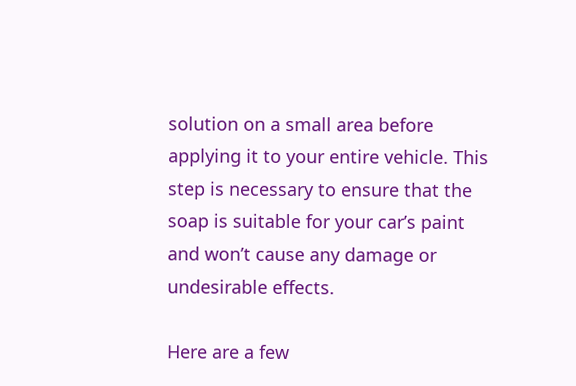solution on a small area before applying it to your entire vehicle. This step is necessary to ensure that the soap is suitable for your car’s paint and won’t cause any damage or undesirable effects.

Here are a few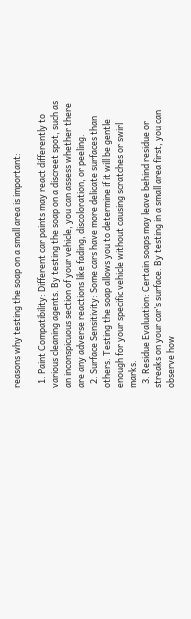reasons why testing the soap on a small area is important:

  1. Paint Compatibility: Different car paints may react differently to various cleaning agents. By testing the soap on a discreet spot, such as an inconspicuous section of your vehicle, you can assess whether there are any adverse reactions like fading, discoloration, or peeling.
  2. Surface Sensitivity: Some cars have more delicate surfaces than others. Testing the soap allows you to determine if it will be gentle enough for your specific vehicle without causing scratches or swirl marks.
  3. Residue Evaluation: Certain soaps may leave behind residue or streaks on your car’s surface. By testing in a small area first, you can observe how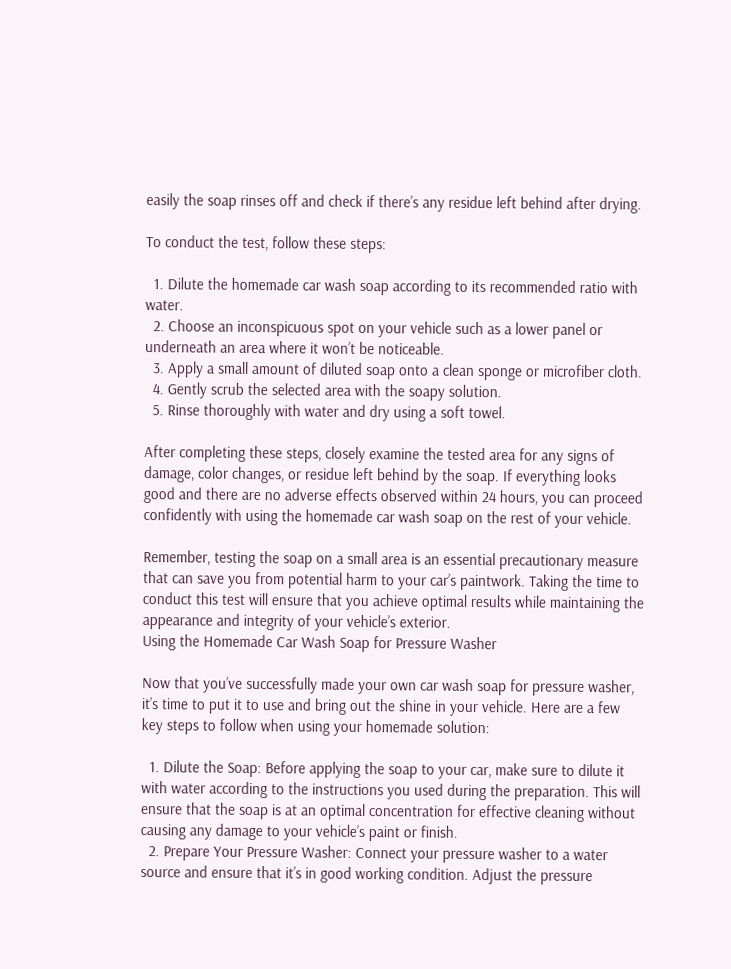easily the soap rinses off and check if there’s any residue left behind after drying.

To conduct the test, follow these steps:

  1. Dilute the homemade car wash soap according to its recommended ratio with water.
  2. Choose an inconspicuous spot on your vehicle such as a lower panel or underneath an area where it won’t be noticeable.
  3. Apply a small amount of diluted soap onto a clean sponge or microfiber cloth.
  4. Gently scrub the selected area with the soapy solution.
  5. Rinse thoroughly with water and dry using a soft towel.

After completing these steps, closely examine the tested area for any signs of damage, color changes, or residue left behind by the soap. If everything looks good and there are no adverse effects observed within 24 hours, you can proceed confidently with using the homemade car wash soap on the rest of your vehicle.

Remember, testing the soap on a small area is an essential precautionary measure that can save you from potential harm to your car’s paintwork. Taking the time to conduct this test will ensure that you achieve optimal results while maintaining the appearance and integrity of your vehicle’s exterior.
Using the Homemade Car Wash Soap for Pressure Washer

Now that you’ve successfully made your own car wash soap for pressure washer, it’s time to put it to use and bring out the shine in your vehicle. Here are a few key steps to follow when using your homemade solution:

  1. Dilute the Soap: Before applying the soap to your car, make sure to dilute it with water according to the instructions you used during the preparation. This will ensure that the soap is at an optimal concentration for effective cleaning without causing any damage to your vehicle’s paint or finish.
  2. Prepare Your Pressure Washer: Connect your pressure washer to a water source and ensure that it’s in good working condition. Adjust the pressure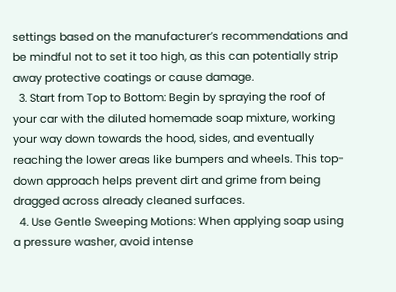settings based on the manufacturer’s recommendations and be mindful not to set it too high, as this can potentially strip away protective coatings or cause damage.
  3. Start from Top to Bottom: Begin by spraying the roof of your car with the diluted homemade soap mixture, working your way down towards the hood, sides, and eventually reaching the lower areas like bumpers and wheels. This top-down approach helps prevent dirt and grime from being dragged across already cleaned surfaces.
  4. Use Gentle Sweeping Motions: When applying soap using a pressure washer, avoid intense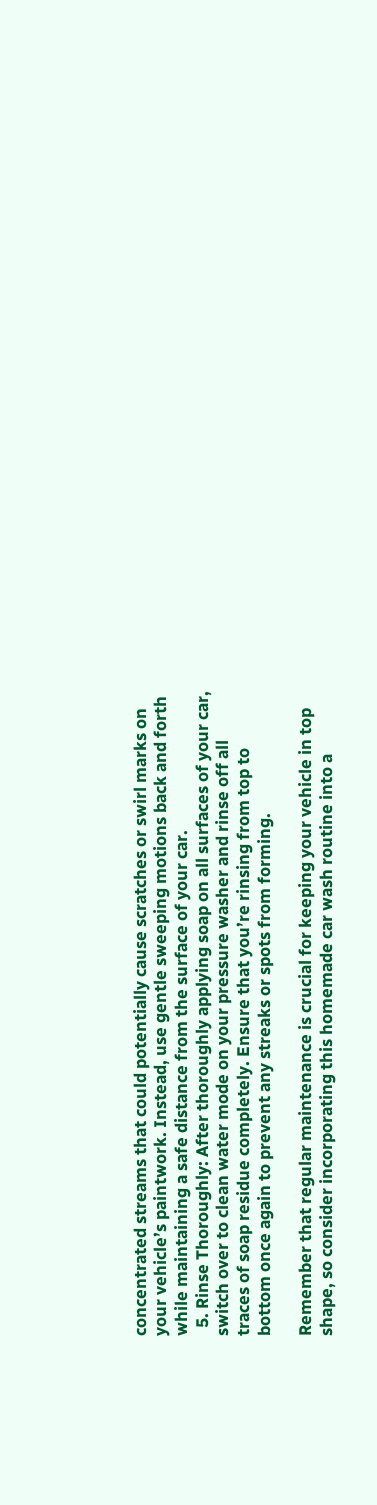concentrated streams that could potentially cause scratches or swirl marks on your vehicle’s paintwork. Instead, use gentle sweeping motions back and forth while maintaining a safe distance from the surface of your car.
  5. Rinse Thoroughly: After thoroughly applying soap on all surfaces of your car, switch over to clean water mode on your pressure washer and rinse off all traces of soap residue completely. Ensure that you’re rinsing from top to bottom once again to prevent any streaks or spots from forming.

Remember that regular maintenance is crucial for keeping your vehicle in top shape, so consider incorporating this homemade car wash routine into a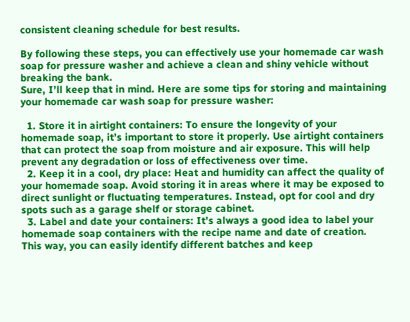consistent cleaning schedule for best results.

By following these steps, you can effectively use your homemade car wash soap for pressure washer and achieve a clean and shiny vehicle without breaking the bank.
Sure, I’ll keep that in mind. Here are some tips for storing and maintaining your homemade car wash soap for pressure washer:

  1. Store it in airtight containers: To ensure the longevity of your homemade soap, it’s important to store it properly. Use airtight containers that can protect the soap from moisture and air exposure. This will help prevent any degradation or loss of effectiveness over time.
  2. Keep it in a cool, dry place: Heat and humidity can affect the quality of your homemade soap. Avoid storing it in areas where it may be exposed to direct sunlight or fluctuating temperatures. Instead, opt for cool and dry spots such as a garage shelf or storage cabinet.
  3. Label and date your containers: It’s always a good idea to label your homemade soap containers with the recipe name and date of creation. This way, you can easily identify different batches and keep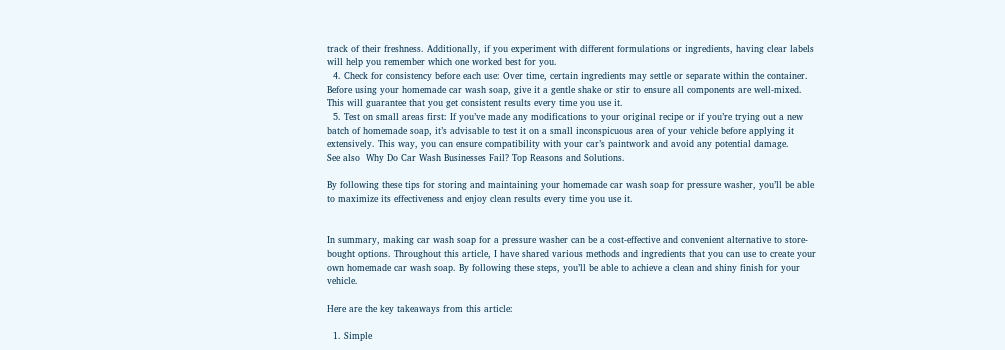track of their freshness. Additionally, if you experiment with different formulations or ingredients, having clear labels will help you remember which one worked best for you.
  4. Check for consistency before each use: Over time, certain ingredients may settle or separate within the container. Before using your homemade car wash soap, give it a gentle shake or stir to ensure all components are well-mixed. This will guarantee that you get consistent results every time you use it.
  5. Test on small areas first: If you’ve made any modifications to your original recipe or if you’re trying out a new batch of homemade soap, it’s advisable to test it on a small inconspicuous area of your vehicle before applying it extensively. This way, you can ensure compatibility with your car’s paintwork and avoid any potential damage.
See also  Why Do Car Wash Businesses Fail? Top Reasons and Solutions.

By following these tips for storing and maintaining your homemade car wash soap for pressure washer, you’ll be able to maximize its effectiveness and enjoy clean results every time you use it.


In summary, making car wash soap for a pressure washer can be a cost-effective and convenient alternative to store-bought options. Throughout this article, I have shared various methods and ingredients that you can use to create your own homemade car wash soap. By following these steps, you’ll be able to achieve a clean and shiny finish for your vehicle.

Here are the key takeaways from this article:

  1. Simple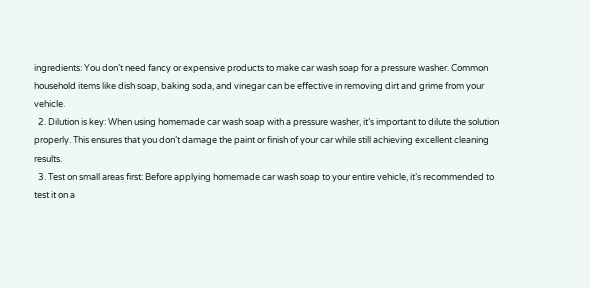ingredients: You don’t need fancy or expensive products to make car wash soap for a pressure washer. Common household items like dish soap, baking soda, and vinegar can be effective in removing dirt and grime from your vehicle.
  2. Dilution is key: When using homemade car wash soap with a pressure washer, it’s important to dilute the solution properly. This ensures that you don’t damage the paint or finish of your car while still achieving excellent cleaning results.
  3. Test on small areas first: Before applying homemade car wash soap to your entire vehicle, it’s recommended to test it on a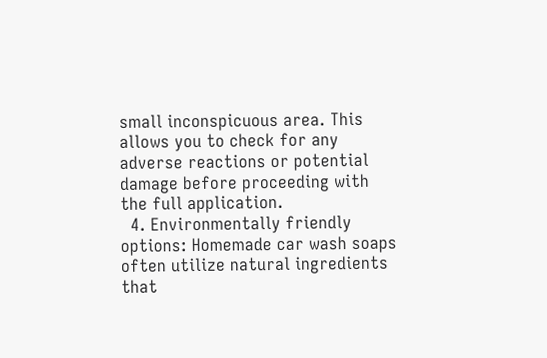small inconspicuous area. This allows you to check for any adverse reactions or potential damage before proceeding with the full application.
  4. Environmentally friendly options: Homemade car wash soaps often utilize natural ingredients that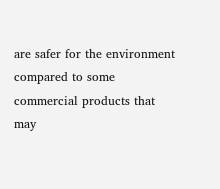are safer for the environment compared to some commercial products that may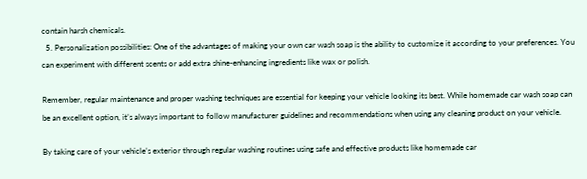contain harsh chemicals.
  5. Personalization possibilities: One of the advantages of making your own car wash soap is the ability to customize it according to your preferences. You can experiment with different scents or add extra shine-enhancing ingredients like wax or polish.

Remember, regular maintenance and proper washing techniques are essential for keeping your vehicle looking its best. While homemade car wash soap can be an excellent option, it’s always important to follow manufacturer guidelines and recommendations when using any cleaning product on your vehicle.

By taking care of your vehicle’s exterior through regular washing routines using safe and effective products like homemade car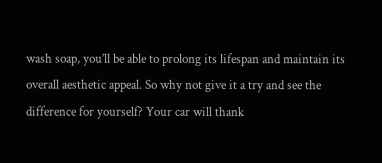wash soap, you’ll be able to prolong its lifespan and maintain its overall aesthetic appeal. So why not give it a try and see the difference for yourself? Your car will thank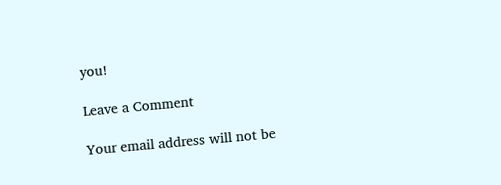you!

Leave a Comment

Your email address will not be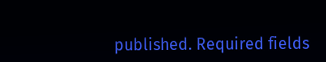published. Required fields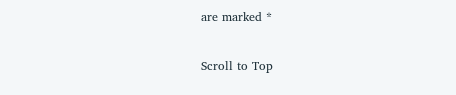are marked *

Scroll to Top